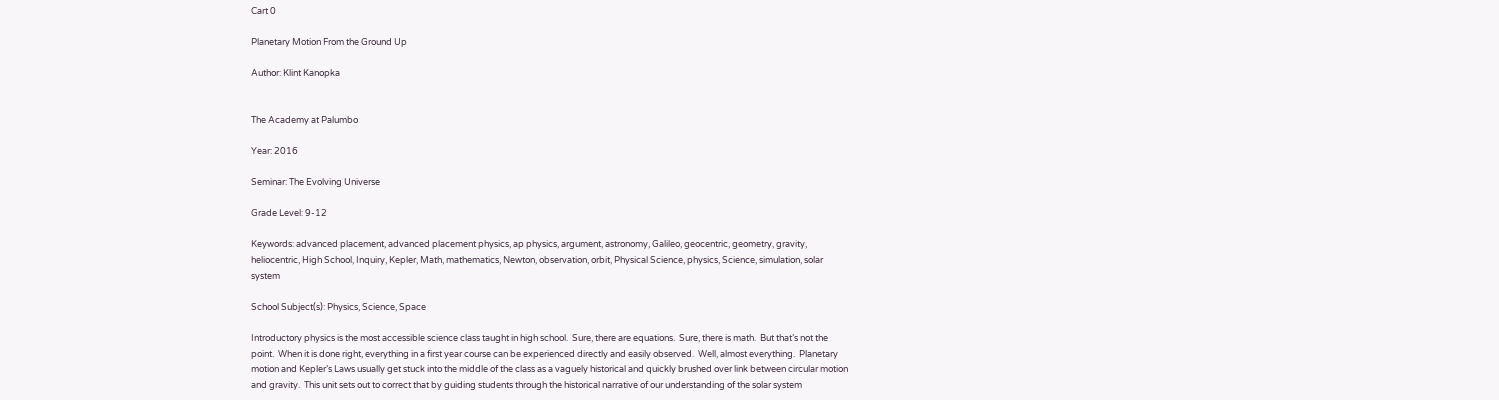Cart 0

Planetary Motion From the Ground Up

Author: Klint Kanopka


The Academy at Palumbo

Year: 2016

Seminar: The Evolving Universe

Grade Level: 9-12

Keywords: advanced placement, advanced placement physics, ap physics, argument, astronomy, Galileo, geocentric, geometry, gravity, heliocentric, High School, Inquiry, Kepler, Math, mathematics, Newton, observation, orbit, Physical Science, physics, Science, simulation, solar system

School Subject(s): Physics, Science, Space

Introductory physics is the most accessible science class taught in high school.  Sure, there are equations.  Sure, there is math.  But that’s not the point.  When it is done right, everything in a first year course can be experienced directly and easily observed.  Well, almost everything.  Planetary motion and Kepler’s Laws usually get stuck into the middle of the class as a vaguely historical and quickly brushed over link between circular motion and gravity.  This unit sets out to correct that by guiding students through the historical narrative of our understanding of the solar system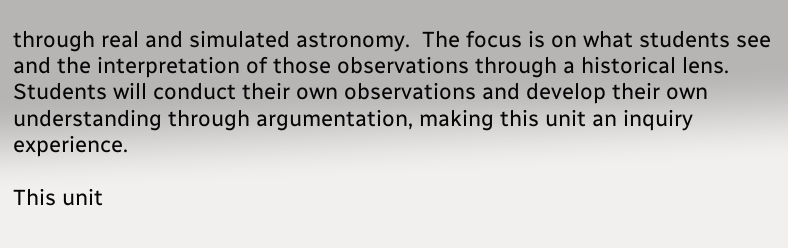through real and simulated astronomy.  The focus is on what students see and the interpretation of those observations through a historical lens.  Students will conduct their own observations and develop their own understanding through argumentation, making this unit an inquiry experience.

This unit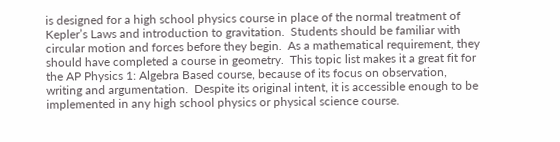is designed for a high school physics course in place of the normal treatment of Kepler’s Laws and introduction to gravitation.  Students should be familiar with circular motion and forces before they begin.  As a mathematical requirement, they should have completed a course in geometry.  This topic list makes it a great fit for the AP Physics 1: Algebra Based course, because of its focus on observation, writing and argumentation.  Despite its original intent, it is accessible enough to be implemented in any high school physics or physical science course.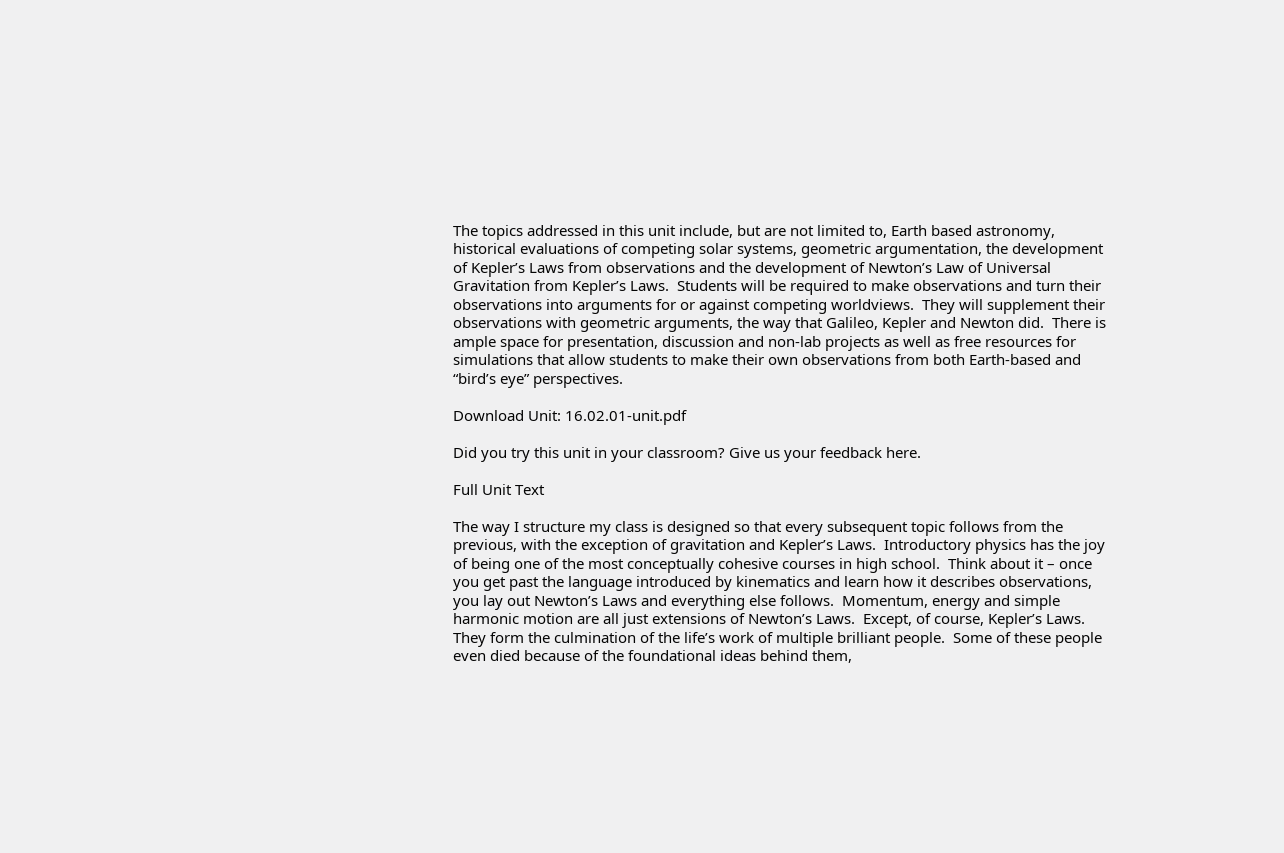The topics addressed in this unit include, but are not limited to, Earth based astronomy, historical evaluations of competing solar systems, geometric argumentation, the development of Kepler’s Laws from observations and the development of Newton’s Law of Universal Gravitation from Kepler’s Laws.  Students will be required to make observations and turn their observations into arguments for or against competing worldviews.  They will supplement their observations with geometric arguments, the way that Galileo, Kepler and Newton did.  There is ample space for presentation, discussion and non-lab projects as well as free resources for simulations that allow students to make their own observations from both Earth-based and “bird’s eye” perspectives.

Download Unit: 16.02.01-unit.pdf

Did you try this unit in your classroom? Give us your feedback here.

Full Unit Text

The way I structure my class is designed so that every subsequent topic follows from the previous, with the exception of gravitation and Kepler’s Laws.  Introductory physics has the joy of being one of the most conceptually cohesive courses in high school.  Think about it – once you get past the language introduced by kinematics and learn how it describes observations, you lay out Newton’s Laws and everything else follows.  Momentum, energy and simple harmonic motion are all just extensions of Newton’s Laws.  Except, of course, Kepler’s Laws.  They form the culmination of the life’s work of multiple brilliant people.  Some of these people even died because of the foundational ideas behind them,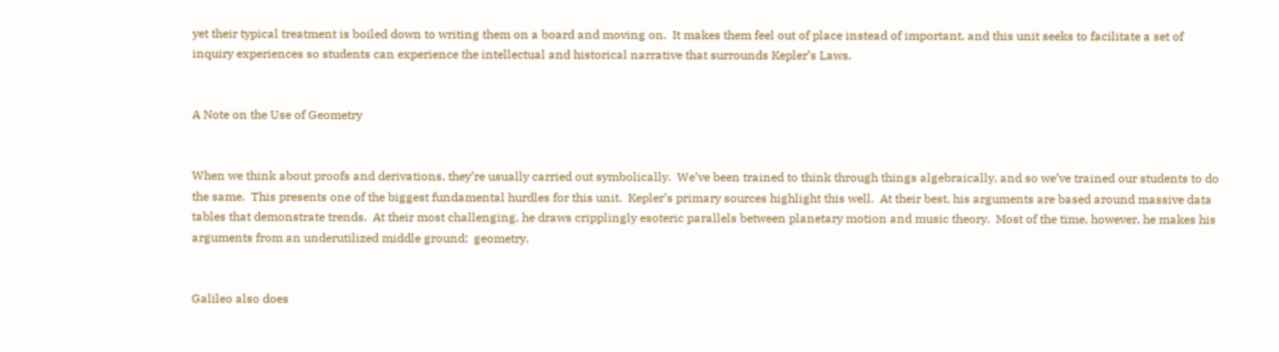yet their typical treatment is boiled down to writing them on a board and moving on.  It makes them feel out of place instead of important, and this unit seeks to facilitate a set of inquiry experiences so students can experience the intellectual and historical narrative that surrounds Kepler’s Laws.


A Note on the Use of Geometry


When we think about proofs and derivations, they’re usually carried out symbolically.  We’ve been trained to think through things algebraically, and so we’ve trained our students to do the same.  This presents one of the biggest fundamental hurdles for this unit.  Kepler’s primary sources highlight this well.  At their best, his arguments are based around massive data tables that demonstrate trends.  At their most challenging, he draws cripplingly esoteric parallels between planetary motion and music theory.  Most of the time, however, he makes his arguments from an underutilized middle ground:  geometry.


Galileo also does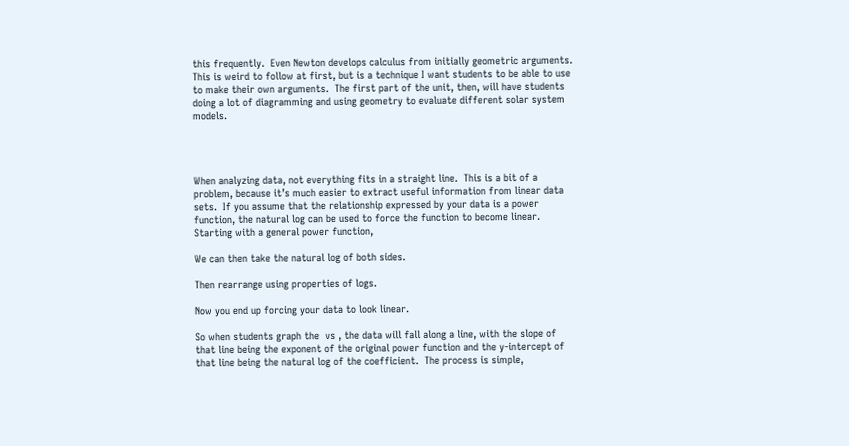this frequently.  Even Newton develops calculus from initially geometric arguments.  This is weird to follow at first, but is a technique I want students to be able to use to make their own arguments.  The first part of the unit, then, will have students doing a lot of diagramming and using geometry to evaluate different solar system models.




When analyzing data, not everything fits in a straight line.  This is a bit of a problem, because it’s much easier to extract useful information from linear data sets.  If you assume that the relationship expressed by your data is a power function, the natural log can be used to force the function to become linear.  Starting with a general power function,

We can then take the natural log of both sides.

Then rearrange using properties of logs.

Now you end up forcing your data to look linear.

So when students graph the  vs , the data will fall along a line, with the slope of that line being the exponent of the original power function and the y-intercept of that line being the natural log of the coefficient.  The process is simple,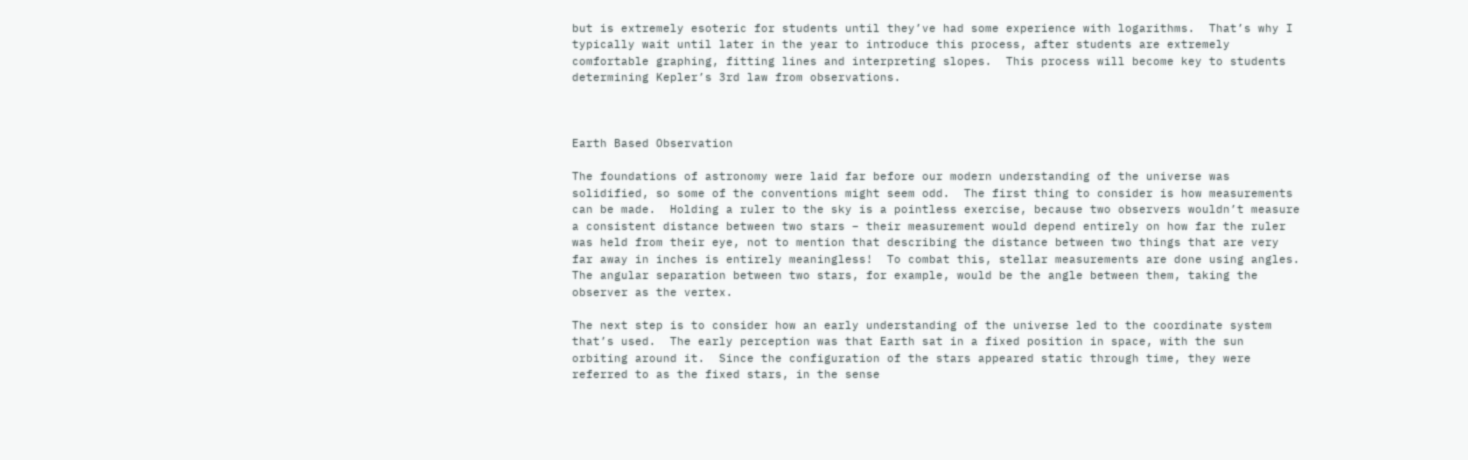but is extremely esoteric for students until they’ve had some experience with logarithms.  That’s why I typically wait until later in the year to introduce this process, after students are extremely comfortable graphing, fitting lines and interpreting slopes.  This process will become key to students determining Kepler’s 3rd law from observations.



Earth Based Observation

The foundations of astronomy were laid far before our modern understanding of the universe was solidified, so some of the conventions might seem odd.  The first thing to consider is how measurements can be made.  Holding a ruler to the sky is a pointless exercise, because two observers wouldn’t measure a consistent distance between two stars – their measurement would depend entirely on how far the ruler was held from their eye, not to mention that describing the distance between two things that are very far away in inches is entirely meaningless!  To combat this, stellar measurements are done using angles.  The angular separation between two stars, for example, would be the angle between them, taking the observer as the vertex.

The next step is to consider how an early understanding of the universe led to the coordinate system that’s used.  The early perception was that Earth sat in a fixed position in space, with the sun orbiting around it.  Since the configuration of the stars appeared static through time, they were referred to as the fixed stars, in the sense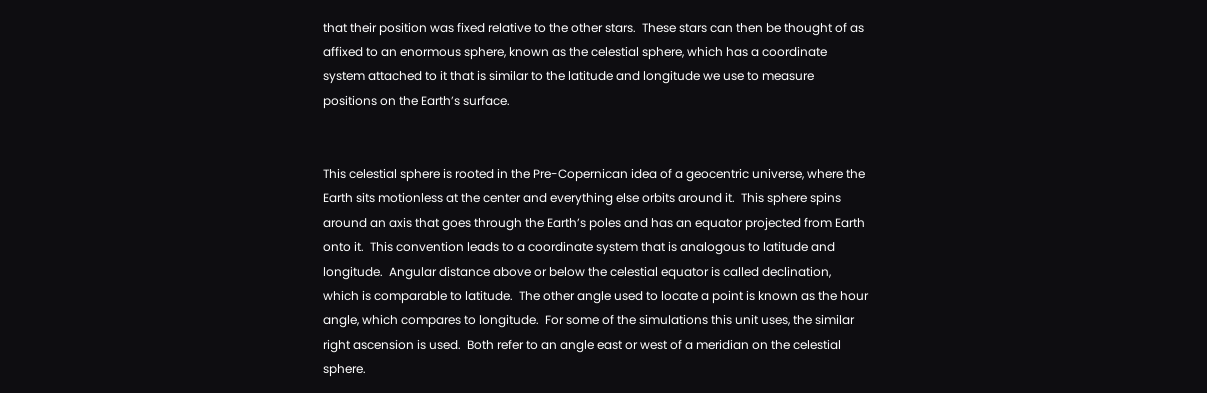that their position was fixed relative to the other stars.  These stars can then be thought of as affixed to an enormous sphere, known as the celestial sphere, which has a coordinate system attached to it that is similar to the latitude and longitude we use to measure positions on the Earth’s surface.


This celestial sphere is rooted in the Pre-Copernican idea of a geocentric universe, where the Earth sits motionless at the center and everything else orbits around it.  This sphere spins around an axis that goes through the Earth’s poles and has an equator projected from Earth onto it.  This convention leads to a coordinate system that is analogous to latitude and longitude.  Angular distance above or below the celestial equator is called declination, which is comparable to latitude.  The other angle used to locate a point is known as the hour angle, which compares to longitude.  For some of the simulations this unit uses, the similar right ascension is used.  Both refer to an angle east or west of a meridian on the celestial sphere.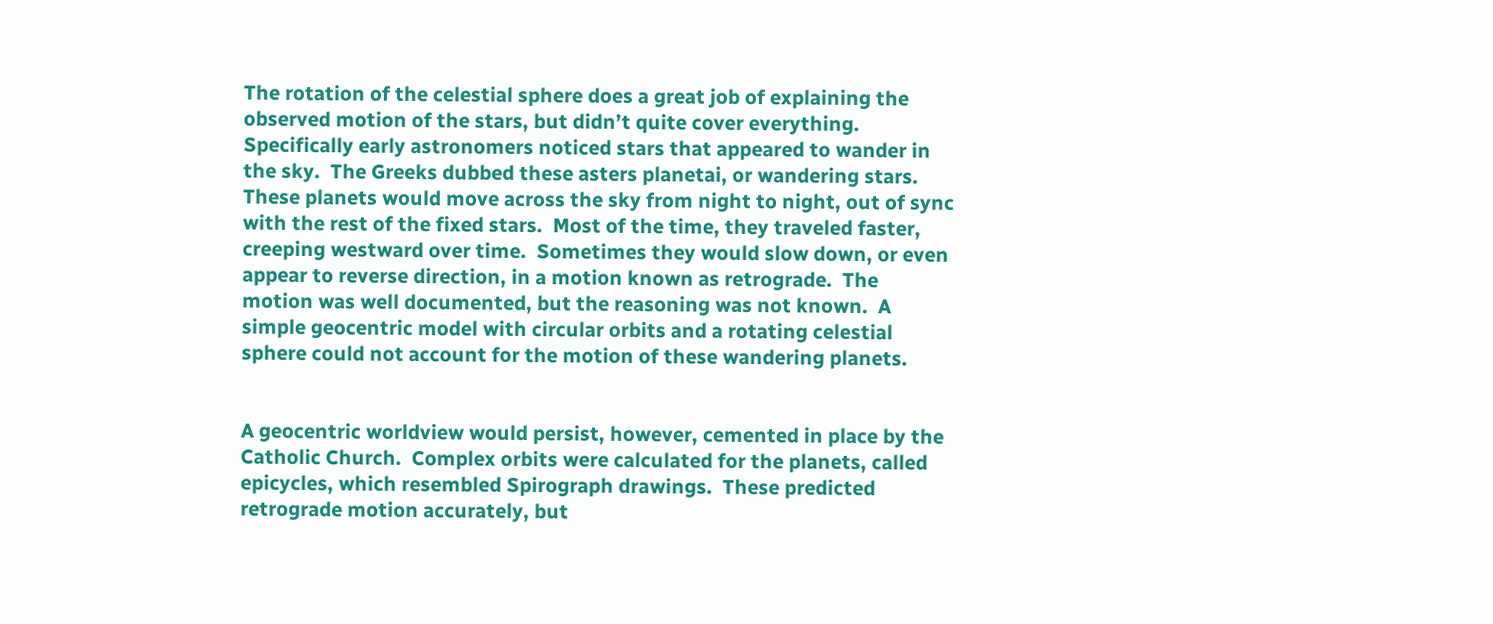The rotation of the celestial sphere does a great job of explaining the observed motion of the stars, but didn’t quite cover everything.  Specifically early astronomers noticed stars that appeared to wander in the sky.  The Greeks dubbed these asters planetai, or wandering stars.  These planets would move across the sky from night to night, out of sync with the rest of the fixed stars.  Most of the time, they traveled faster, creeping westward over time.  Sometimes they would slow down, or even appear to reverse direction, in a motion known as retrograde.  The motion was well documented, but the reasoning was not known.  A simple geocentric model with circular orbits and a rotating celestial sphere could not account for the motion of these wandering planets.


A geocentric worldview would persist, however, cemented in place by the Catholic Church.  Complex orbits were calculated for the planets, called epicycles, which resembled Spirograph drawings.  These predicted retrograde motion accurately, but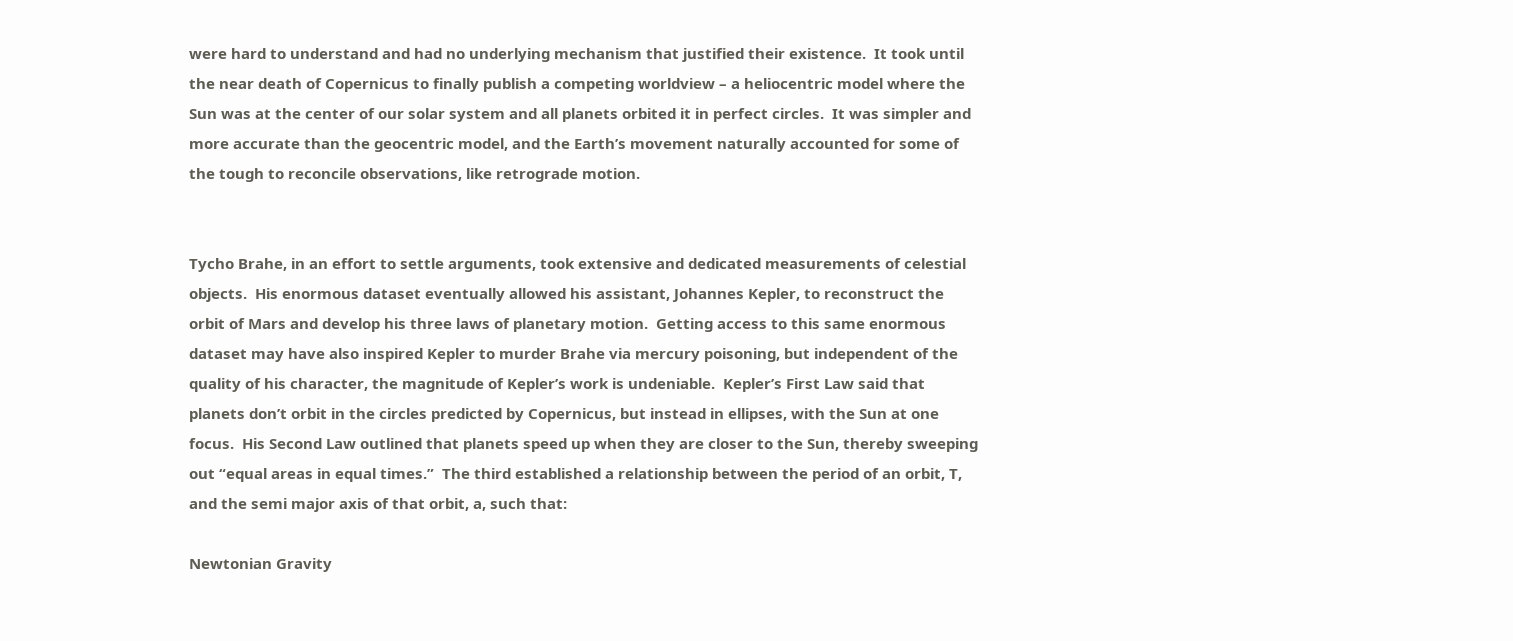were hard to understand and had no underlying mechanism that justified their existence.  It took until the near death of Copernicus to finally publish a competing worldview – a heliocentric model where the Sun was at the center of our solar system and all planets orbited it in perfect circles.  It was simpler and more accurate than the geocentric model, and the Earth’s movement naturally accounted for some of the tough to reconcile observations, like retrograde motion.


Tycho Brahe, in an effort to settle arguments, took extensive and dedicated measurements of celestial objects.  His enormous dataset eventually allowed his assistant, Johannes Kepler, to reconstruct the orbit of Mars and develop his three laws of planetary motion.  Getting access to this same enormous dataset may have also inspired Kepler to murder Brahe via mercury poisoning, but independent of the quality of his character, the magnitude of Kepler’s work is undeniable.  Kepler’s First Law said that planets don’t orbit in the circles predicted by Copernicus, but instead in ellipses, with the Sun at one focus.  His Second Law outlined that planets speed up when they are closer to the Sun, thereby sweeping out “equal areas in equal times.”  The third established a relationship between the period of an orbit, T, and the semi major axis of that orbit, a, such that:

Newtonian Gravity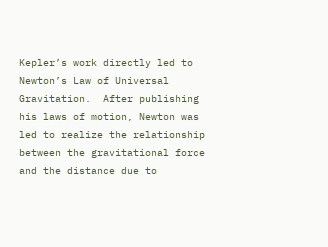Kepler’s work directly led to Newton’s Law of Universal Gravitation.  After publishing his laws of motion, Newton was led to realize the relationship between the gravitational force and the distance due to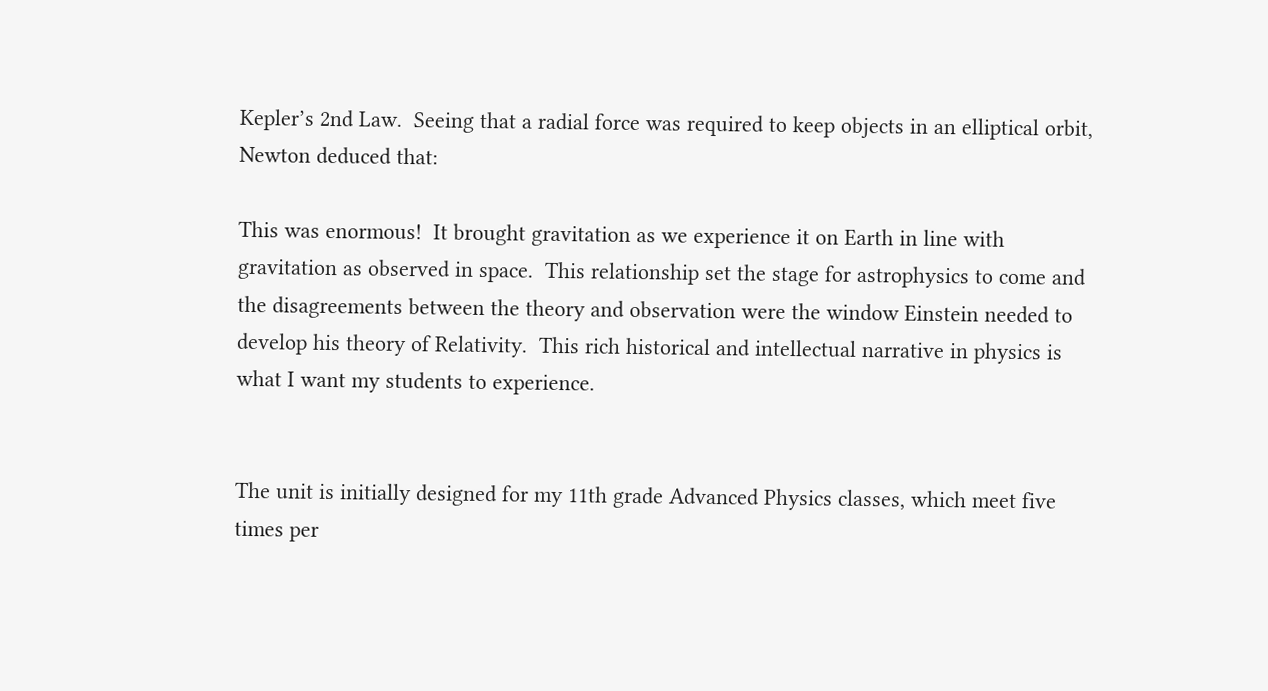Kepler’s 2nd Law.  Seeing that a radial force was required to keep objects in an elliptical orbit, Newton deduced that:

This was enormous!  It brought gravitation as we experience it on Earth in line with gravitation as observed in space.  This relationship set the stage for astrophysics to come and the disagreements between the theory and observation were the window Einstein needed to develop his theory of Relativity.  This rich historical and intellectual narrative in physics is what I want my students to experience.


The unit is initially designed for my 11th grade Advanced Physics classes, which meet five times per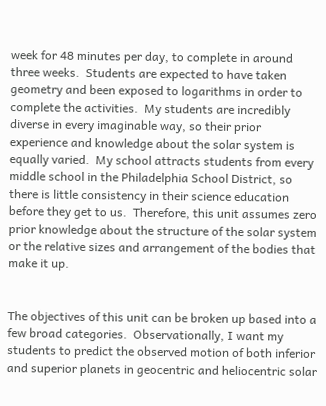week for 48 minutes per day, to complete in around three weeks.  Students are expected to have taken geometry and been exposed to logarithms in order to complete the activities.  My students are incredibly diverse in every imaginable way, so their prior experience and knowledge about the solar system is equally varied.  My school attracts students from every middle school in the Philadelphia School District, so there is little consistency in their science education before they get to us.  Therefore, this unit assumes zero prior knowledge about the structure of the solar system or the relative sizes and arrangement of the bodies that make it up.


The objectives of this unit can be broken up based into a few broad categories.  Observationally, I want my students to predict the observed motion of both inferior and superior planets in geocentric and heliocentric solar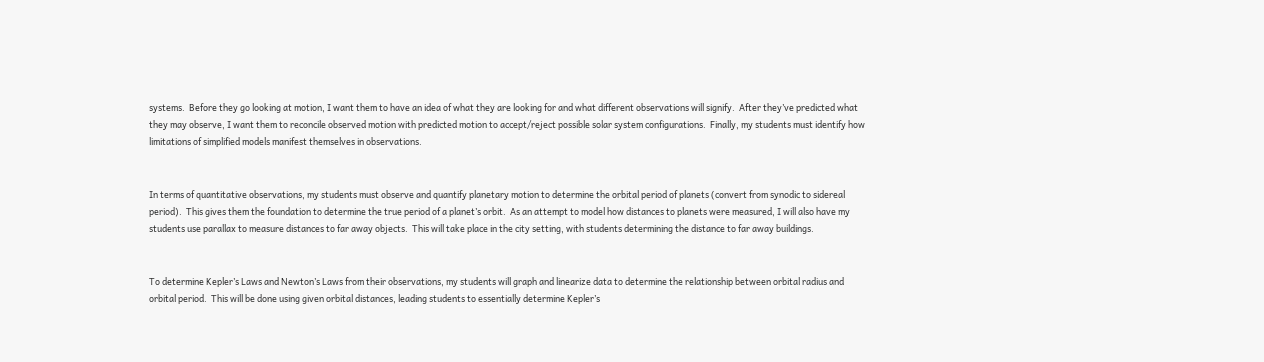systems.  Before they go looking at motion, I want them to have an idea of what they are looking for and what different observations will signify.  After they’ve predicted what they may observe, I want them to reconcile observed motion with predicted motion to accept/reject possible solar system configurations.  Finally, my students must identify how limitations of simplified models manifest themselves in observations.


In terms of quantitative observations, my students must observe and quantify planetary motion to determine the orbital period of planets (convert from synodic to sidereal period).  This gives them the foundation to determine the true period of a planet’s orbit.  As an attempt to model how distances to planets were measured, I will also have my students use parallax to measure distances to far away objects.  This will take place in the city setting, with students determining the distance to far away buildings.


To determine Kepler’s Laws and Newton’s Laws from their observations, my students will graph and linearize data to determine the relationship between orbital radius and orbital period.  This will be done using given orbital distances, leading students to essentially determine Kepler’s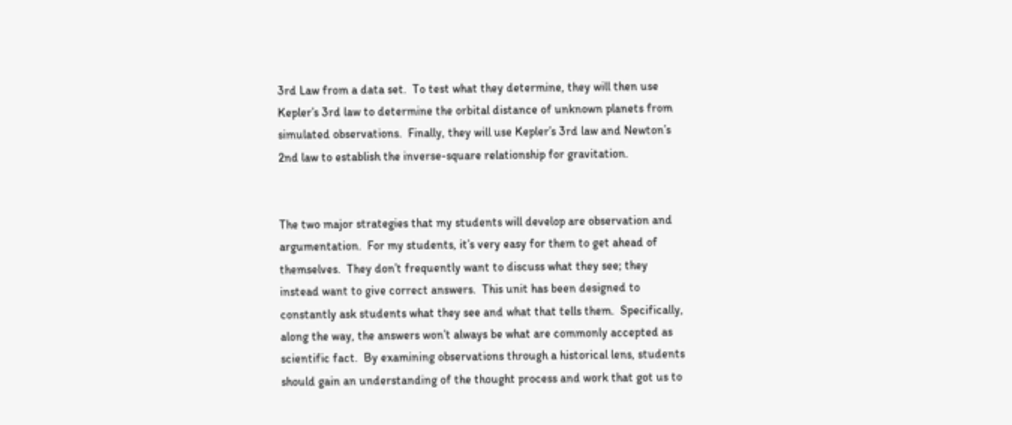3rd Law from a data set.  To test what they determine, they will then use Kepler’s 3rd law to determine the orbital distance of unknown planets from simulated observations.  Finally, they will use Kepler’s 3rd law and Newton’s 2nd law to establish the inverse-square relationship for gravitation.


The two major strategies that my students will develop are observation and argumentation.  For my students, it’s very easy for them to get ahead of themselves.  They don’t frequently want to discuss what they see; they instead want to give correct answers.  This unit has been designed to constantly ask students what they see and what that tells them.  Specifically, along the way, the answers won’t always be what are commonly accepted as scientific fact.  By examining observations through a historical lens, students should gain an understanding of the thought process and work that got us to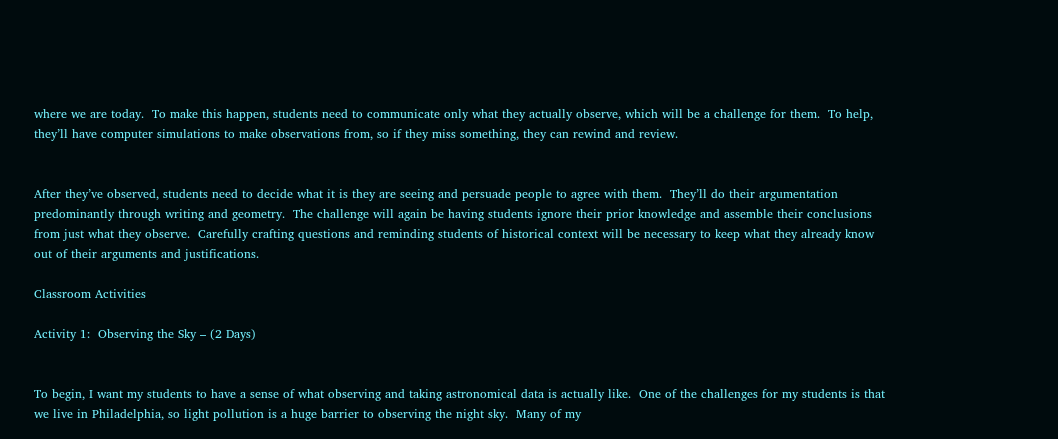where we are today.  To make this happen, students need to communicate only what they actually observe, which will be a challenge for them.  To help, they’ll have computer simulations to make observations from, so if they miss something, they can rewind and review.


After they’ve observed, students need to decide what it is they are seeing and persuade people to agree with them.  They’ll do their argumentation predominantly through writing and geometry.  The challenge will again be having students ignore their prior knowledge and assemble their conclusions from just what they observe.  Carefully crafting questions and reminding students of historical context will be necessary to keep what they already know out of their arguments and justifications.

Classroom Activities

Activity 1:  Observing the Sky – (2 Days)


To begin, I want my students to have a sense of what observing and taking astronomical data is actually like.  One of the challenges for my students is that we live in Philadelphia, so light pollution is a huge barrier to observing the night sky.  Many of my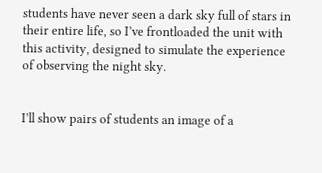students have never seen a dark sky full of stars in their entire life, so I’ve frontloaded the unit with this activity, designed to simulate the experience of observing the night sky.


I’ll show pairs of students an image of a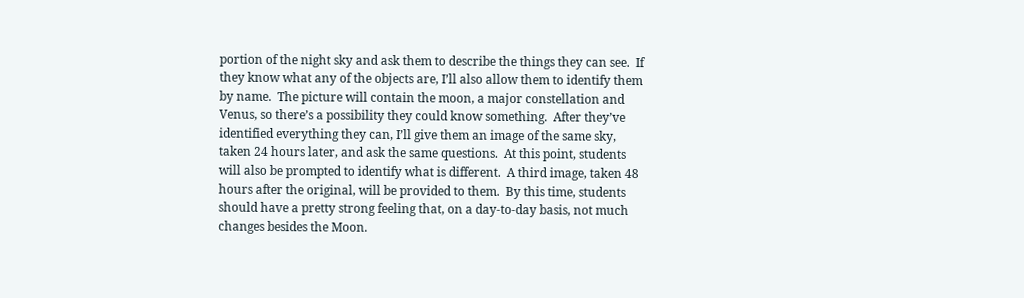portion of the night sky and ask them to describe the things they can see.  If they know what any of the objects are, I’ll also allow them to identify them by name.  The picture will contain the moon, a major constellation and Venus, so there’s a possibility they could know something.  After they’ve identified everything they can, I’ll give them an image of the same sky, taken 24 hours later, and ask the same questions.  At this point, students will also be prompted to identify what is different.  A third image, taken 48 hours after the original, will be provided to them.  By this time, students should have a pretty strong feeling that, on a day-to-day basis, not much changes besides the Moon.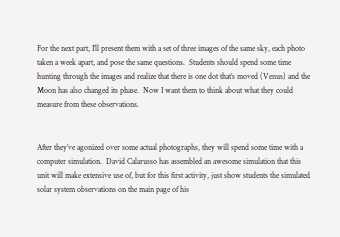For the next part, I’ll present them with a set of three images of the same sky, each photo taken a week apart, and pose the same questions.  Students should spend some time hunting through the images and realize that there is one dot that’s moved (Venus) and the Moon has also changed its phase.  Now I want them to think about what they could measure from these observations.


After they’ve agonized over some actual photographs, they will spend some time with a computer simulation.  David Calarusso has assembled an awesome simulation that this unit will make extensive use of, but for this first activity, just show students the simulated solar system observations on the main page of his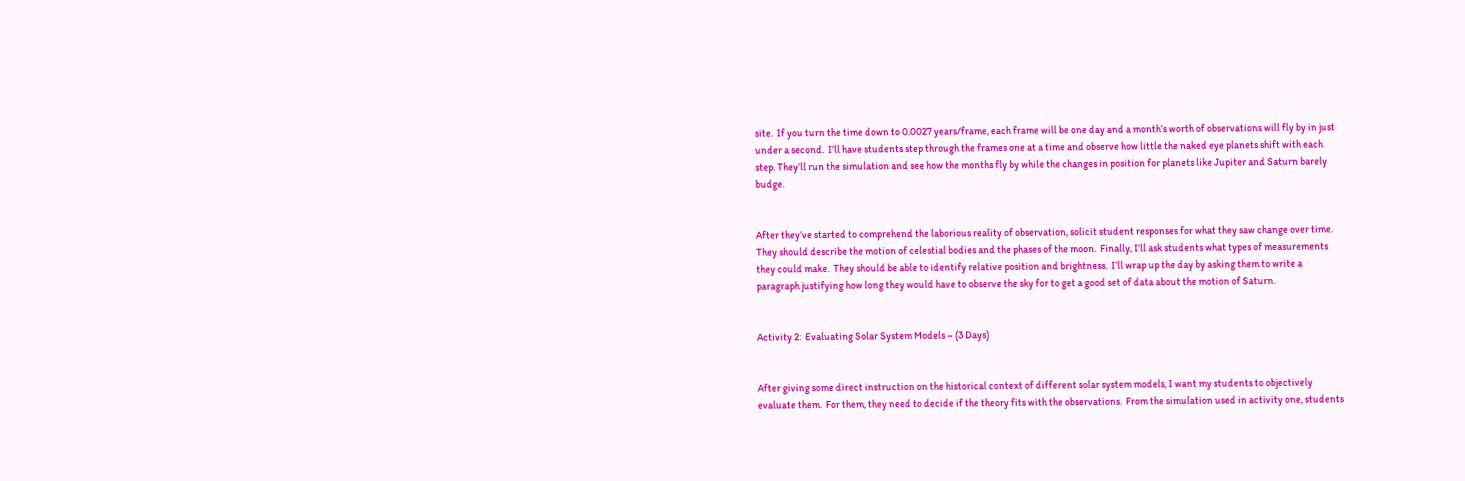site.  If you turn the time down to 0.0027 years/frame, each frame will be one day and a month’s worth of observations will fly by in just under a second.  I’ll have students step through the frames one at a time and observe how little the naked eye planets shift with each step. They’ll run the simulation and see how the months fly by while the changes in position for planets like Jupiter and Saturn barely budge.


After they’ve started to comprehend the laborious reality of observation, solicit student responses for what they saw change over time.  They should describe the motion of celestial bodies and the phases of the moon.  Finally, I’ll ask students what types of measurements they could make.  They should be able to identify relative position and brightness.  I’ll wrap up the day by asking them to write a paragraph justifying how long they would have to observe the sky for to get a good set of data about the motion of Saturn.


Activity 2:  Evaluating Solar System Models – (3 Days)


After giving some direct instruction on the historical context of different solar system models, I want my students to objectively evaluate them.  For them, they need to decide if the theory fits with the observations.  From the simulation used in activity one, students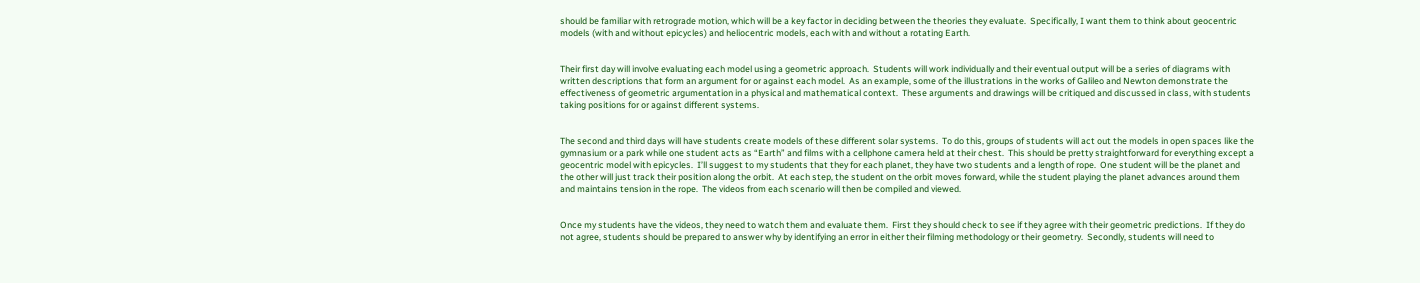should be familiar with retrograde motion, which will be a key factor in deciding between the theories they evaluate.  Specifically, I want them to think about geocentric models (with and without epicycles) and heliocentric models, each with and without a rotating Earth.


Their first day will involve evaluating each model using a geometric approach.  Students will work individually and their eventual output will be a series of diagrams with written descriptions that form an argument for or against each model.  As an example, some of the illustrations in the works of Galileo and Newton demonstrate the effectiveness of geometric argumentation in a physical and mathematical context.  These arguments and drawings will be critiqued and discussed in class, with students taking positions for or against different systems.


The second and third days will have students create models of these different solar systems.  To do this, groups of students will act out the models in open spaces like the gymnasium or a park while one student acts as “Earth” and films with a cellphone camera held at their chest.  This should be pretty straightforward for everything except a geocentric model with epicycles.  I’ll suggest to my students that they for each planet, they have two students and a length of rope.  One student will be the planet and the other will just track their position along the orbit.  At each step, the student on the orbit moves forward, while the student playing the planet advances around them and maintains tension in the rope.  The videos from each scenario will then be compiled and viewed.


Once my students have the videos, they need to watch them and evaluate them.  First they should check to see if they agree with their geometric predictions.  If they do not agree, students should be prepared to answer why by identifying an error in either their filming methodology or their geometry.  Secondly, students will need to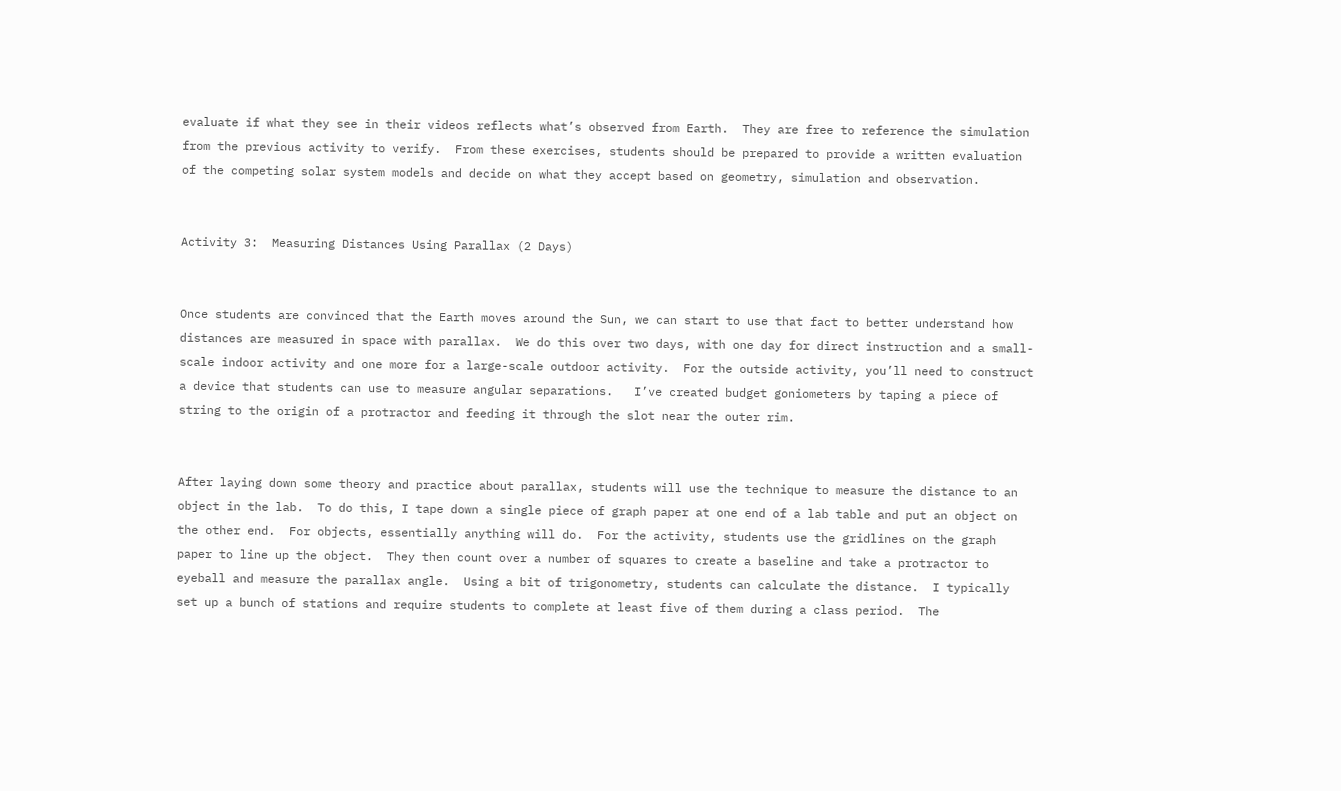evaluate if what they see in their videos reflects what’s observed from Earth.  They are free to reference the simulation from the previous activity to verify.  From these exercises, students should be prepared to provide a written evaluation of the competing solar system models and decide on what they accept based on geometry, simulation and observation.


Activity 3:  Measuring Distances Using Parallax (2 Days)


Once students are convinced that the Earth moves around the Sun, we can start to use that fact to better understand how distances are measured in space with parallax.  We do this over two days, with one day for direct instruction and a small-scale indoor activity and one more for a large-scale outdoor activity.  For the outside activity, you’ll need to construct a device that students can use to measure angular separations.   I’ve created budget goniometers by taping a piece of string to the origin of a protractor and feeding it through the slot near the outer rim.


After laying down some theory and practice about parallax, students will use the technique to measure the distance to an object in the lab.  To do this, I tape down a single piece of graph paper at one end of a lab table and put an object on the other end.  For objects, essentially anything will do.  For the activity, students use the gridlines on the graph paper to line up the object.  They then count over a number of squares to create a baseline and take a protractor to eyeball and measure the parallax angle.  Using a bit of trigonometry, students can calculate the distance.  I typically set up a bunch of stations and require students to complete at least five of them during a class period.  The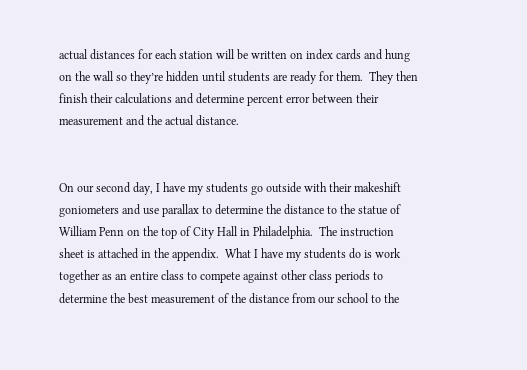actual distances for each station will be written on index cards and hung on the wall so they’re hidden until students are ready for them.  They then finish their calculations and determine percent error between their measurement and the actual distance.


On our second day, I have my students go outside with their makeshift goniometers and use parallax to determine the distance to the statue of William Penn on the top of City Hall in Philadelphia.  The instruction sheet is attached in the appendix.  What I have my students do is work together as an entire class to compete against other class periods to determine the best measurement of the distance from our school to the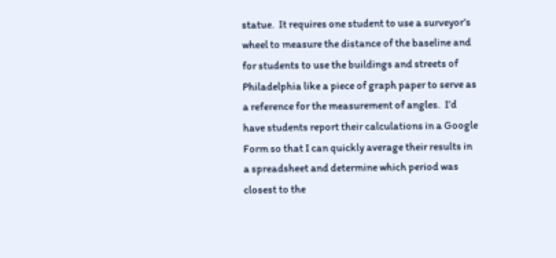statue.  It requires one student to use a surveyor’s wheel to measure the distance of the baseline and for students to use the buildings and streets of Philadelphia like a piece of graph paper to serve as a reference for the measurement of angles.  I’d have students report their calculations in a Google Form so that I can quickly average their results in a spreadsheet and determine which period was closest to the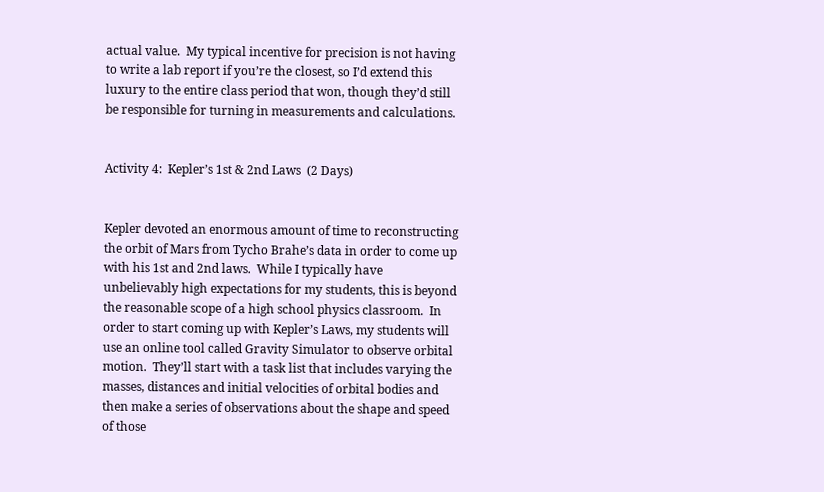actual value.  My typical incentive for precision is not having to write a lab report if you’re the closest, so I’d extend this luxury to the entire class period that won, though they’d still be responsible for turning in measurements and calculations.


Activity 4:  Kepler’s 1st & 2nd Laws  (2 Days)


Kepler devoted an enormous amount of time to reconstructing the orbit of Mars from Tycho Brahe’s data in order to come up with his 1st and 2nd laws.  While I typically have unbelievably high expectations for my students, this is beyond the reasonable scope of a high school physics classroom.  In order to start coming up with Kepler’s Laws, my students will use an online tool called Gravity Simulator to observe orbital motion.  They’ll start with a task list that includes varying the masses, distances and initial velocities of orbital bodies and then make a series of observations about the shape and speed of those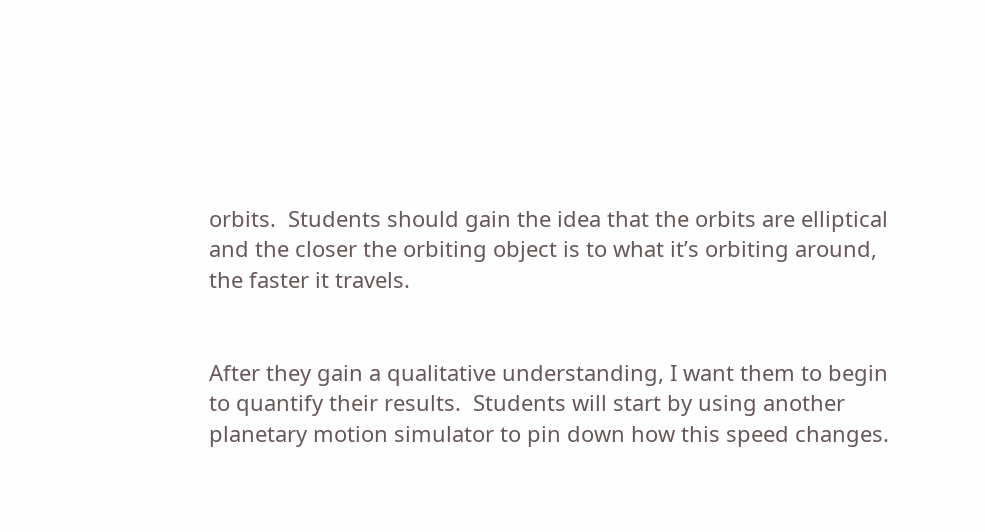orbits.  Students should gain the idea that the orbits are elliptical and the closer the orbiting object is to what it’s orbiting around, the faster it travels.


After they gain a qualitative understanding, I want them to begin to quantify their results.  Students will start by using another planetary motion simulator to pin down how this speed changes.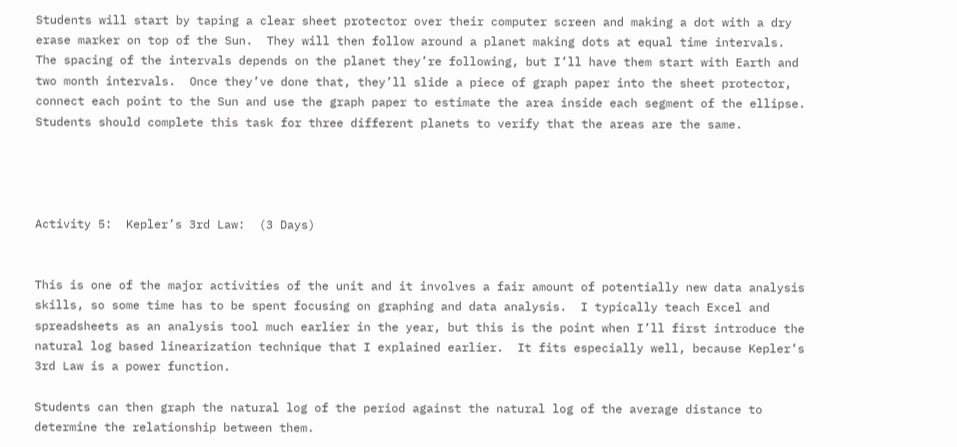Students will start by taping a clear sheet protector over their computer screen and making a dot with a dry erase marker on top of the Sun.  They will then follow around a planet making dots at equal time intervals.  The spacing of the intervals depends on the planet they’re following, but I’ll have them start with Earth and two month intervals.  Once they’ve done that, they’ll slide a piece of graph paper into the sheet protector, connect each point to the Sun and use the graph paper to estimate the area inside each segment of the ellipse.  Students should complete this task for three different planets to verify that the areas are the same.




Activity 5:  Kepler’s 3rd Law:  (3 Days)


This is one of the major activities of the unit and it involves a fair amount of potentially new data analysis skills, so some time has to be spent focusing on graphing and data analysis.  I typically teach Excel and spreadsheets as an analysis tool much earlier in the year, but this is the point when I’ll first introduce the natural log based linearization technique that I explained earlier.  It fits especially well, because Kepler’s 3rd Law is a power function.

Students can then graph the natural log of the period against the natural log of the average distance to determine the relationship between them.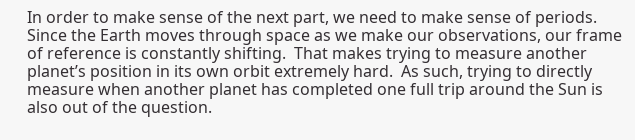In order to make sense of the next part, we need to make sense of periods.  Since the Earth moves through space as we make our observations, our frame of reference is constantly shifting.  That makes trying to measure another planet’s position in its own orbit extremely hard.  As such, trying to directly measure when another planet has completed one full trip around the Sun is also out of the question.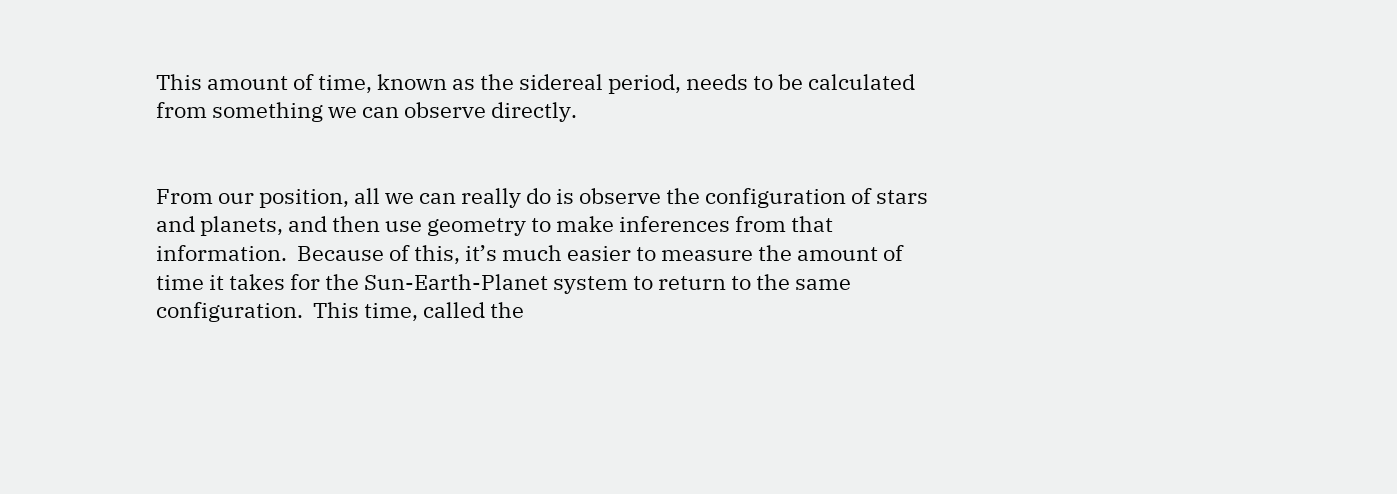This amount of time, known as the sidereal period, needs to be calculated from something we can observe directly.


From our position, all we can really do is observe the configuration of stars and planets, and then use geometry to make inferences from that information.  Because of this, it’s much easier to measure the amount of time it takes for the Sun-Earth-Planet system to return to the same configuration.  This time, called the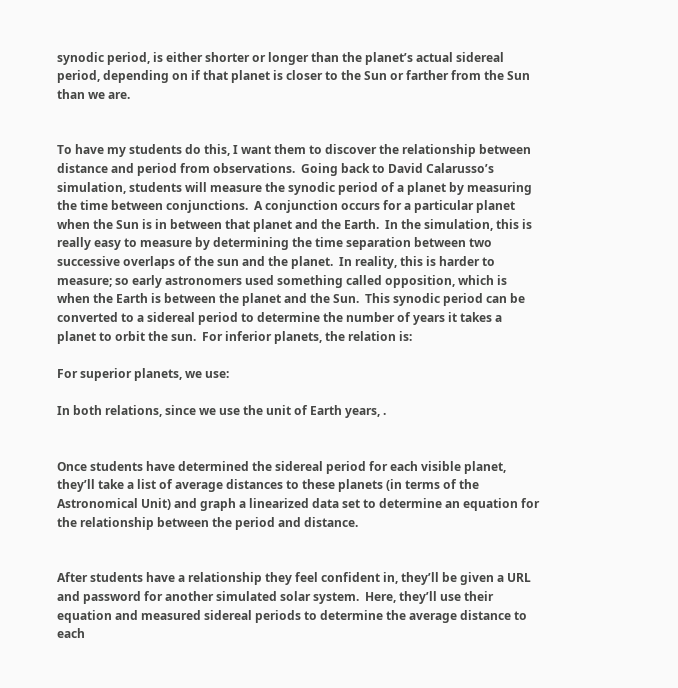synodic period, is either shorter or longer than the planet’s actual sidereal period, depending on if that planet is closer to the Sun or farther from the Sun than we are.


To have my students do this, I want them to discover the relationship between distance and period from observations.  Going back to David Calarusso’s simulation, students will measure the synodic period of a planet by measuring the time between conjunctions.  A conjunction occurs for a particular planet when the Sun is in between that planet and the Earth.  In the simulation, this is really easy to measure by determining the time separation between two successive overlaps of the sun and the planet.  In reality, this is harder to measure; so early astronomers used something called opposition, which is when the Earth is between the planet and the Sun.  This synodic period can be converted to a sidereal period to determine the number of years it takes a planet to orbit the sun.  For inferior planets, the relation is:

For superior planets, we use:

In both relations, since we use the unit of Earth years, .


Once students have determined the sidereal period for each visible planet, they’ll take a list of average distances to these planets (in terms of the Astronomical Unit) and graph a linearized data set to determine an equation for the relationship between the period and distance.


After students have a relationship they feel confident in, they’ll be given a URL and password for another simulated solar system.  Here, they’ll use their equation and measured sidereal periods to determine the average distance to each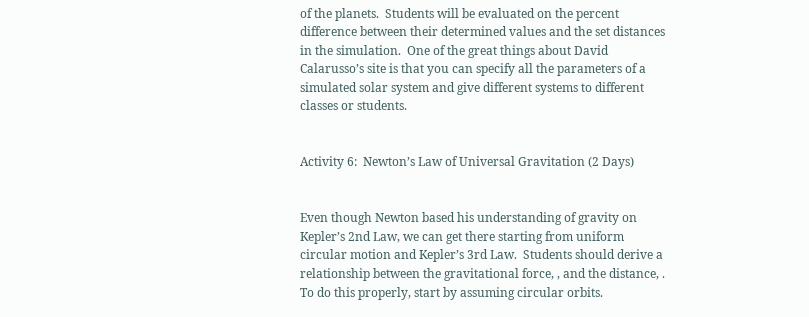of the planets.  Students will be evaluated on the percent difference between their determined values and the set distances in the simulation.  One of the great things about David Calarusso’s site is that you can specify all the parameters of a simulated solar system and give different systems to different classes or students.


Activity 6:  Newton’s Law of Universal Gravitation (2 Days)


Even though Newton based his understanding of gravity on Kepler’s 2nd Law, we can get there starting from uniform circular motion and Kepler’s 3rd Law.  Students should derive a relationship between the gravitational force, , and the distance, .  To do this properly, start by assuming circular orbits.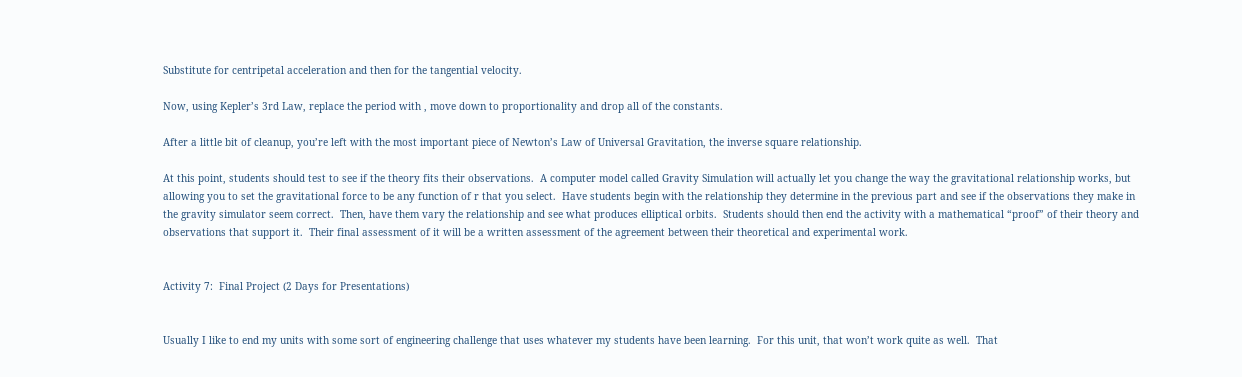Substitute for centripetal acceleration and then for the tangential velocity.

Now, using Kepler’s 3rd Law, replace the period with , move down to proportionality and drop all of the constants.

After a little bit of cleanup, you’re left with the most important piece of Newton’s Law of Universal Gravitation, the inverse square relationship.

At this point, students should test to see if the theory fits their observations.  A computer model called Gravity Simulation will actually let you change the way the gravitational relationship works, but allowing you to set the gravitational force to be any function of r that you select.  Have students begin with the relationship they determine in the previous part and see if the observations they make in the gravity simulator seem correct.  Then, have them vary the relationship and see what produces elliptical orbits.  Students should then end the activity with a mathematical “proof” of their theory and observations that support it.  Their final assessment of it will be a written assessment of the agreement between their theoretical and experimental work.


Activity 7:  Final Project (2 Days for Presentations)


Usually I like to end my units with some sort of engineering challenge that uses whatever my students have been learning.  For this unit, that won’t work quite as well.  That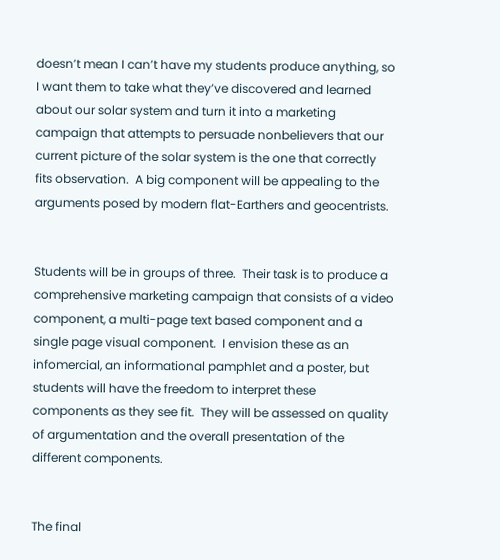doesn’t mean I can’t have my students produce anything, so I want them to take what they’ve discovered and learned about our solar system and turn it into a marketing campaign that attempts to persuade nonbelievers that our current picture of the solar system is the one that correctly fits observation.  A big component will be appealing to the arguments posed by modern flat-Earthers and geocentrists.


Students will be in groups of three.  Their task is to produce a comprehensive marketing campaign that consists of a video component, a multi-page text based component and a single page visual component.  I envision these as an infomercial, an informational pamphlet and a poster, but students will have the freedom to interpret these components as they see fit.  They will be assessed on quality of argumentation and the overall presentation of the different components.


The final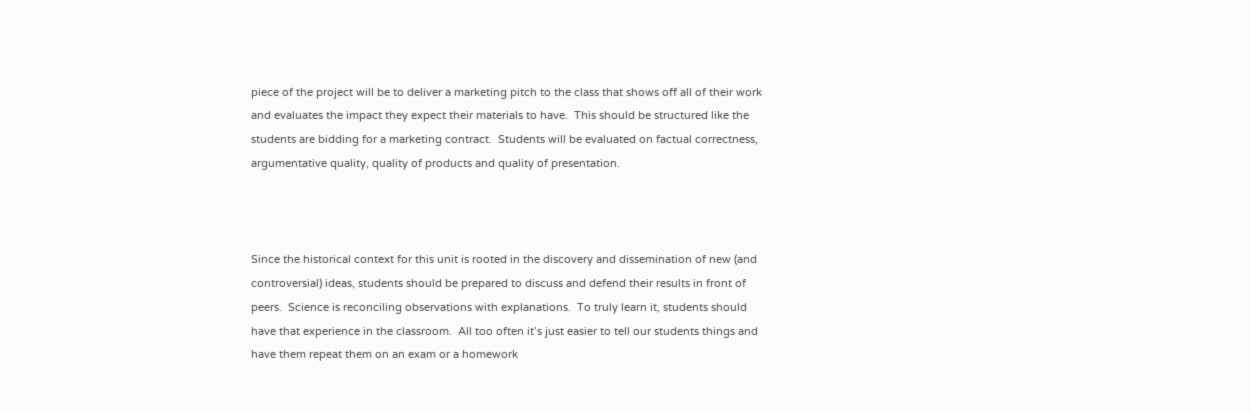piece of the project will be to deliver a marketing pitch to the class that shows off all of their work and evaluates the impact they expect their materials to have.  This should be structured like the students are bidding for a marketing contract.  Students will be evaluated on factual correctness, argumentative quality, quality of products and quality of presentation.



Since the historical context for this unit is rooted in the discovery and dissemination of new (and controversial) ideas, students should be prepared to discuss and defend their results in front of peers.  Science is reconciling observations with explanations.  To truly learn it, students should have that experience in the classroom.  All too often it’s just easier to tell our students things and have them repeat them on an exam or a homework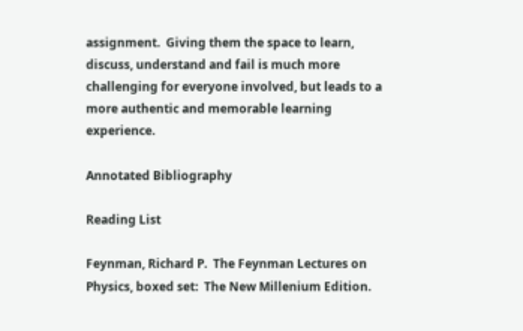assignment.  Giving them the space to learn, discuss, understand and fail is much more challenging for everyone involved, but leads to a more authentic and memorable learning experience.

Annotated Bibliography

Reading List

Feynman, Richard P.  The Feynman Lectures on Physics, boxed set:  The New Millenium Edition.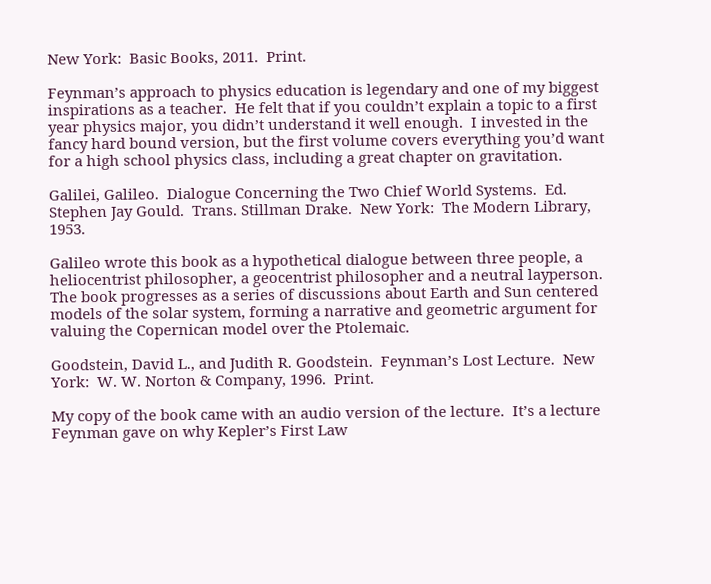New York:  Basic Books, 2011.  Print.

Feynman’s approach to physics education is legendary and one of my biggest inspirations as a teacher.  He felt that if you couldn’t explain a topic to a first year physics major, you didn’t understand it well enough.  I invested in the fancy hard bound version, but the first volume covers everything you’d want for a high school physics class, including a great chapter on gravitation.

Galilei, Galileo.  Dialogue Concerning the Two Chief World Systems.  Ed.  Stephen Jay Gould.  Trans. Stillman Drake.  New York:  The Modern Library, 1953.

Galileo wrote this book as a hypothetical dialogue between three people, a heliocentrist philosopher, a geocentrist philosopher and a neutral layperson.  The book progresses as a series of discussions about Earth and Sun centered models of the solar system, forming a narrative and geometric argument for valuing the Copernican model over the Ptolemaic.

Goodstein, David L., and Judith R. Goodstein.  Feynman’s Lost Lecture.  New York:  W. W. Norton & Company, 1996.  Print.

My copy of the book came with an audio version of the lecture.  It’s a lecture Feynman gave on why Kepler’s First Law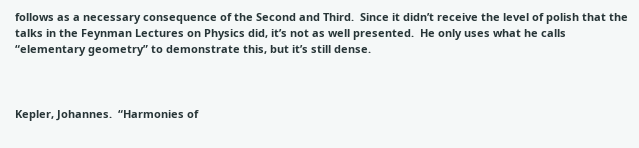follows as a necessary consequence of the Second and Third.  Since it didn’t receive the level of polish that the talks in the Feynman Lectures on Physics did, it’s not as well presented.  He only uses what he calls “elementary geometry” to demonstrate this, but it’s still dense.



Kepler, Johannes.  “Harmonies of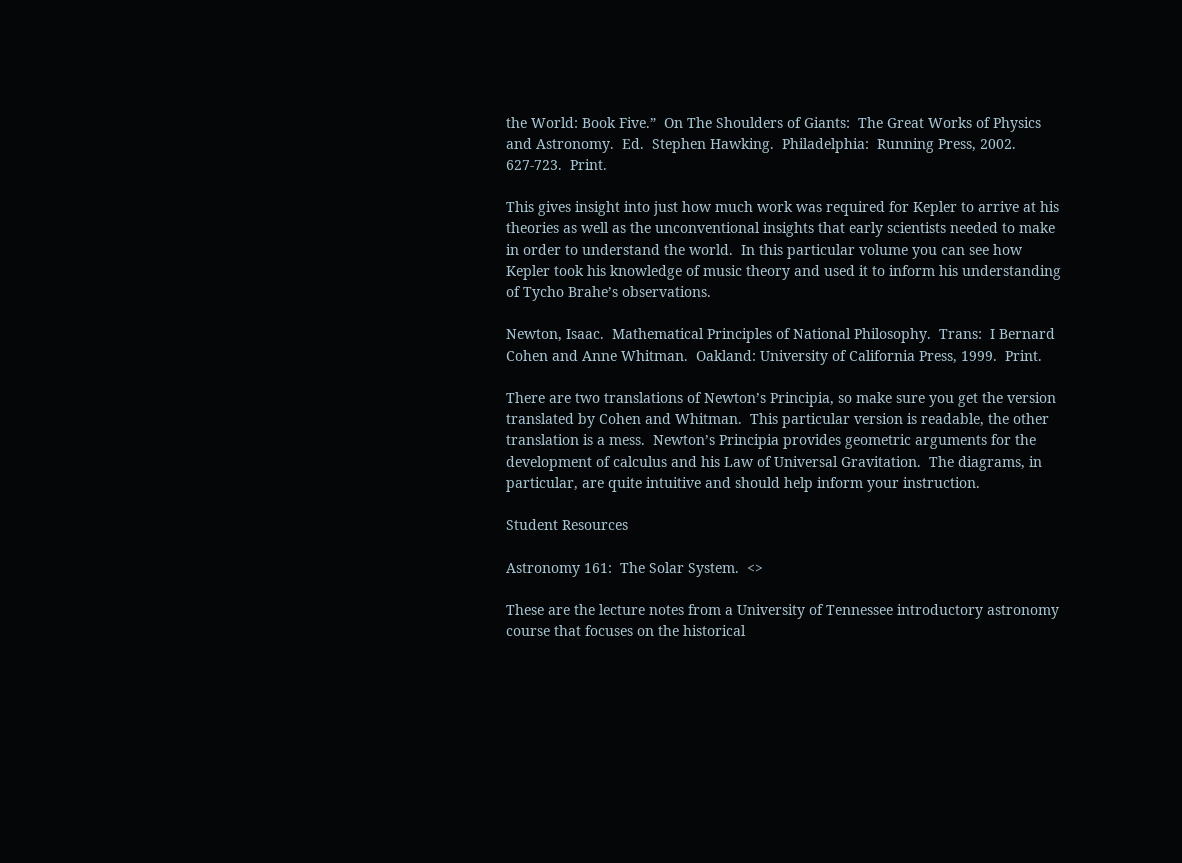the World: Book Five.”  On The Shoulders of Giants:  The Great Works of Physics and Astronomy.  Ed.  Stephen Hawking.  Philadelphia:  Running Press, 2002.  627-723.  Print.

This gives insight into just how much work was required for Kepler to arrive at his theories as well as the unconventional insights that early scientists needed to make in order to understand the world.  In this particular volume you can see how Kepler took his knowledge of music theory and used it to inform his understanding of Tycho Brahe’s observations.

Newton, Isaac.  Mathematical Principles of National Philosophy.  Trans:  I Bernard Cohen and Anne Whitman.  Oakland: University of California Press, 1999.  Print.

There are two translations of Newton’s Principia, so make sure you get the version translated by Cohen and Whitman.  This particular version is readable, the other translation is a mess.  Newton’s Principia provides geometric arguments for the development of calculus and his Law of Universal Gravitation.  The diagrams, in particular, are quite intuitive and should help inform your instruction.

Student Resources

Astronomy 161:  The Solar System.  <>

These are the lecture notes from a University of Tennessee introductory astronomy course that focuses on the historical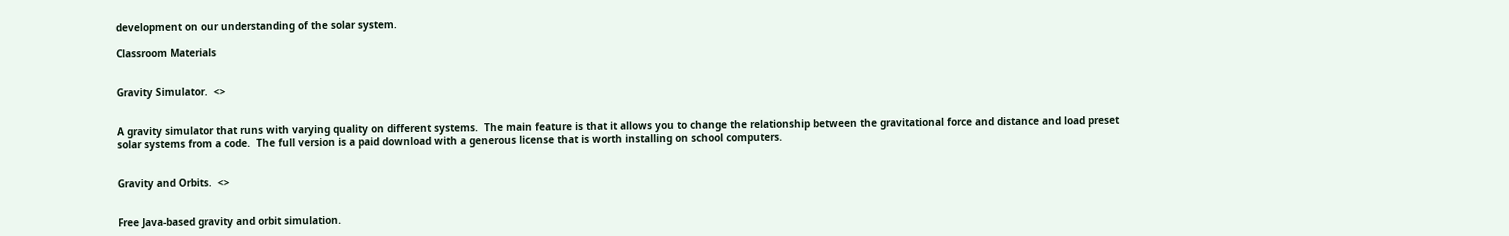development on our understanding of the solar system.

Classroom Materials


Gravity Simulator.  <>


A gravity simulator that runs with varying quality on different systems.  The main feature is that it allows you to change the relationship between the gravitational force and distance and load preset solar systems from a code.  The full version is a paid download with a generous license that is worth installing on school computers.


Gravity and Orbits.  <>


Free Java-based gravity and orbit simulation.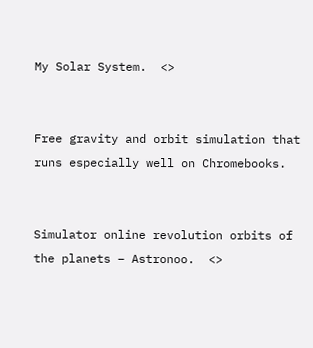My Solar System.  <>


Free gravity and orbit simulation that runs especially well on Chromebooks.


Simulator online revolution orbits of the planets – Astronoo.  <>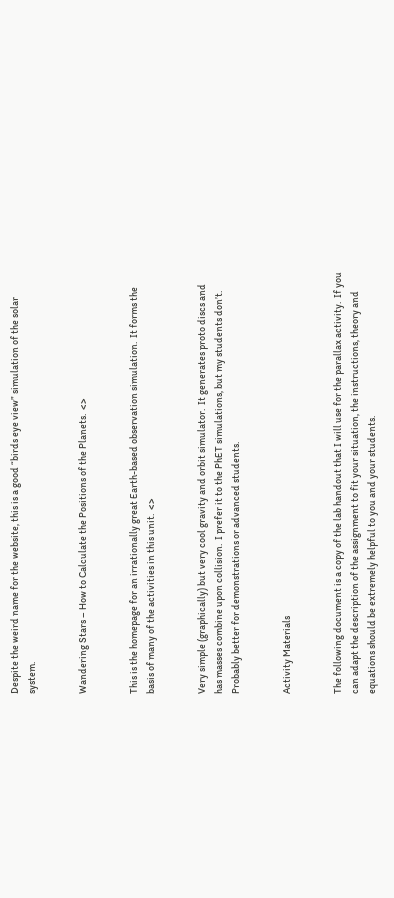Despite the weird name for the website, this is a good “birds eye view” simulation of the solar system.


Wandering Stars – How to Calculate the Positions of the Planets.  <>


This is the homepage for an irrationally great Earth-based observation simulation.  It forms the basis of many of the activities in this unit.  <>


Very simple (graphically) but very cool gravity and orbit simulator.  It generates proto discs and has masses combine upon collision.  I prefer it to the PhET simulations, but my students don’t.  Probably better for demonstrations or advanced students.


Activity Materials


The following document is a copy of the lab handout that I will use for the parallax activity.  If you can adapt the description of the assignment to fit your situation, the instructions, theory and equations should be extremely helpful to you and your students.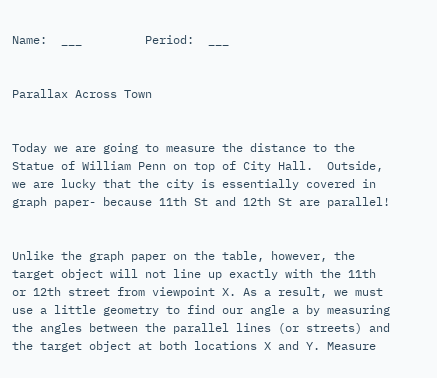Name:  ___         Period:  ___


Parallax Across Town


Today we are going to measure the distance to the Statue of William Penn on top of City Hall.  Outside, we are lucky that the city is essentially covered in graph paper- because 11th St and 12th St are parallel!


Unlike the graph paper on the table, however, the target object will not line up exactly with the 11th or 12th street from viewpoint X. As a result, we must use a little geometry to find our angle a by measuring the angles between the parallel lines (or streets) and the target object at both locations X and Y. Measure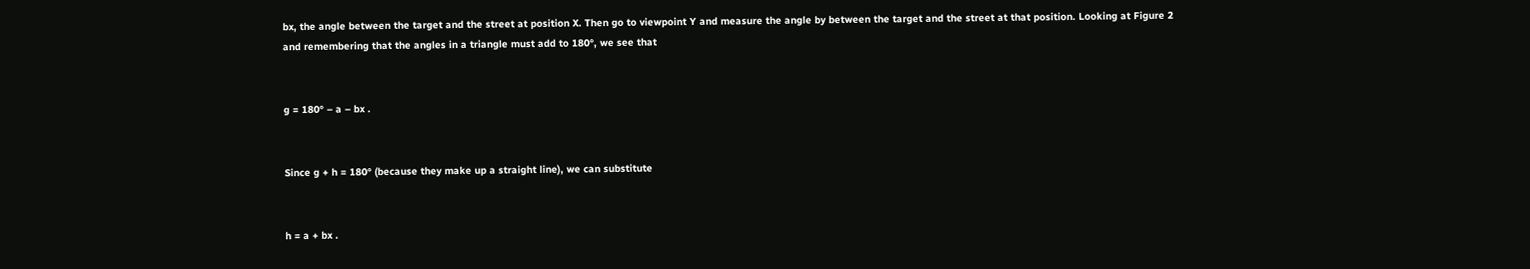bx, the angle between the target and the street at position X. Then go to viewpoint Y and measure the angle by between the target and the street at that position. Looking at Figure 2 and remembering that the angles in a triangle must add to 180°, we see that


g = 180° – a – bx .


Since g + h = 180° (because they make up a straight line), we can substitute


h = a + bx .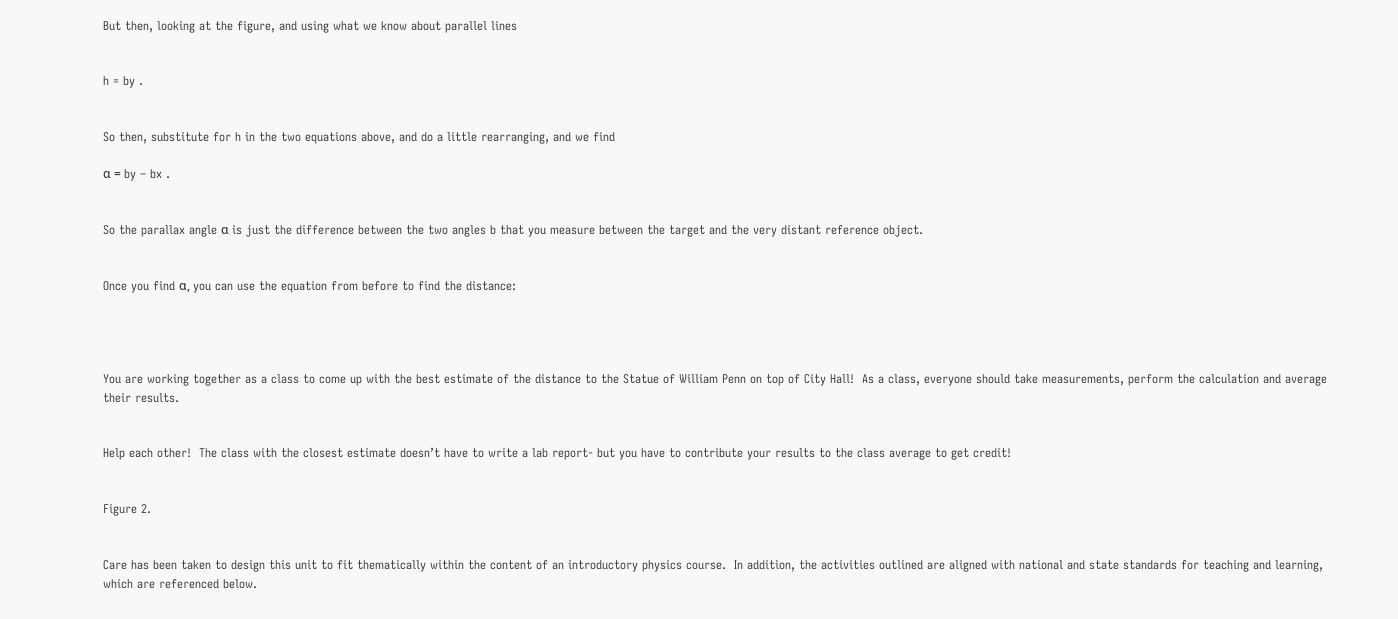But then, looking at the figure, and using what we know about parallel lines


h = by .


So then, substitute for h in the two equations above, and do a little rearranging, and we find

α = by – bx .


So the parallax angle α is just the difference between the two angles b that you measure between the target and the very distant reference object.


Once you find α, you can use the equation from before to find the distance:




You are working together as a class to come up with the best estimate of the distance to the Statue of William Penn on top of City Hall!  As a class, everyone should take measurements, perform the calculation and average their results.


Help each other!  The class with the closest estimate doesn’t have to write a lab report- but you have to contribute your results to the class average to get credit!


Figure 2.


Care has been taken to design this unit to fit thematically within the content of an introductory physics course.  In addition, the activities outlined are aligned with national and state standards for teaching and learning, which are referenced below.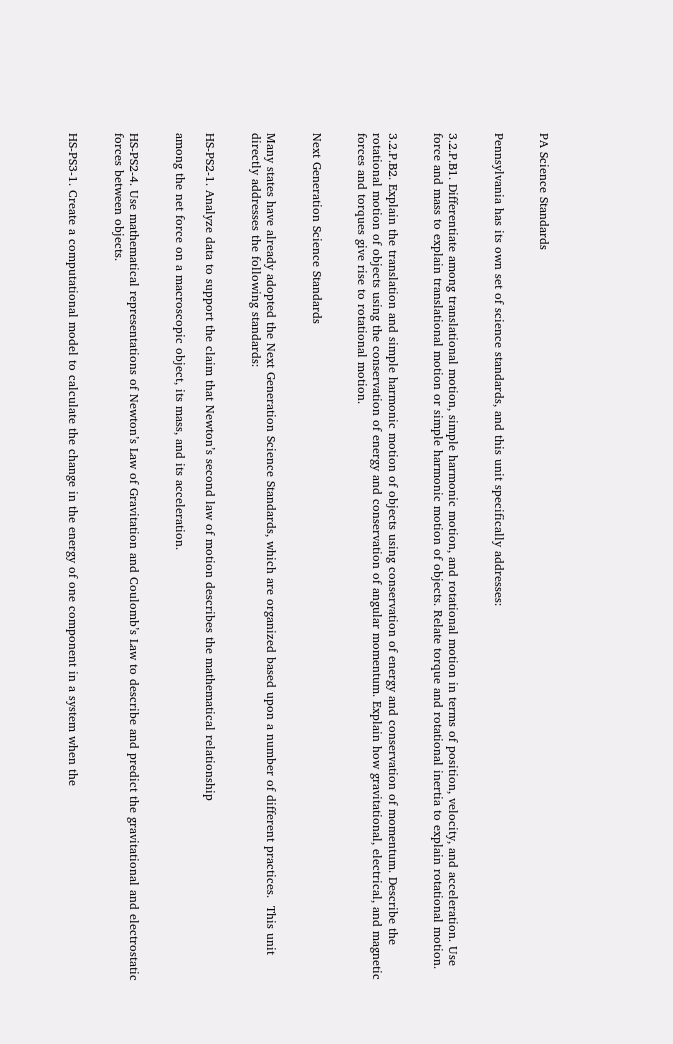PA Science Standards


Pennsylvania has its own set of science standards, and this unit specifically addresses:


3.2.P.B1. Differentiate among translational motion, simple harmonic motion, and rotational motion in terms of position, velocity, and acceleration. Use force and mass to explain translational motion or simple harmonic motion of objects. Relate torque and rotational inertia to explain rotational motion.


3.2.P.B2. Explain the translation and simple harmonic motion of objects using conservation of energy and conservation of momentum. Describe the rotational motion of objects using the conservation of energy and conservation of angular momentum. Explain how gravitational, electrical, and magnetic forces and torques give rise to rotational motion.


Next Generation Science Standards


Many states have already adopted the Next Generation Science Standards, which are organized based upon a number of different practices.  This unit directly addresses the following standards:


HS-PS2-1. Analyze data to support the claim that Newton’s second law of motion describes the mathematical relationship

among the net force on a macroscopic object, its mass, and its acceleration.


HS-PS2-4. Use mathematical representations of Newton’s Law of Gravitation and Coulomb’s Law to describe and predict the gravitational and electrostatic forces between objects.


HS-PS3-1. Create a computational model to calculate the change in the energy of one component in a system when the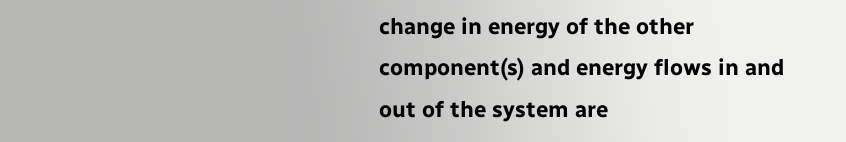change in energy of the other component(s) and energy flows in and out of the system are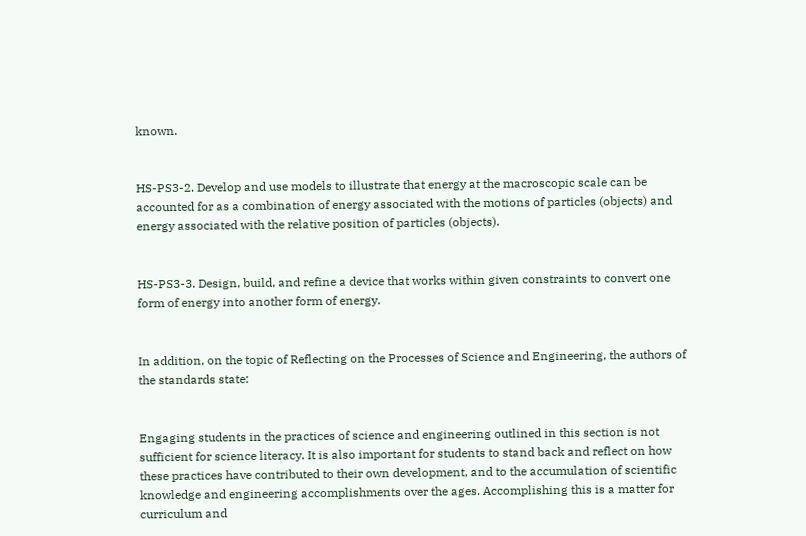known.


HS-PS3-2. Develop and use models to illustrate that energy at the macroscopic scale can be accounted for as a combination of energy associated with the motions of particles (objects) and energy associated with the relative position of particles (objects).


HS-PS3-3. Design, build, and refine a device that works within given constraints to convert one form of energy into another form of energy.


In addition, on the topic of Reflecting on the Processes of Science and Engineering, the authors of the standards state:


Engaging students in the practices of science and engineering outlined in this section is not sufficient for science literacy. It is also important for students to stand back and reflect on how these practices have contributed to their own development, and to the accumulation of scientific knowledge and engineering accomplishments over the ages. Accomplishing this is a matter for curriculum and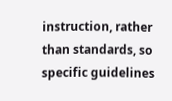instruction, rather than standards, so specific guidelines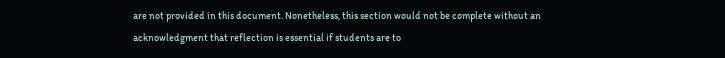are not provided in this document. Nonetheless, this section would not be complete without an acknowledgment that reflection is essential if students are to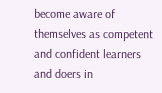become aware of themselves as competent and confident learners and doers in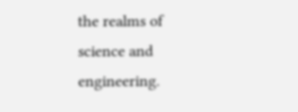the realms of science and engineering.